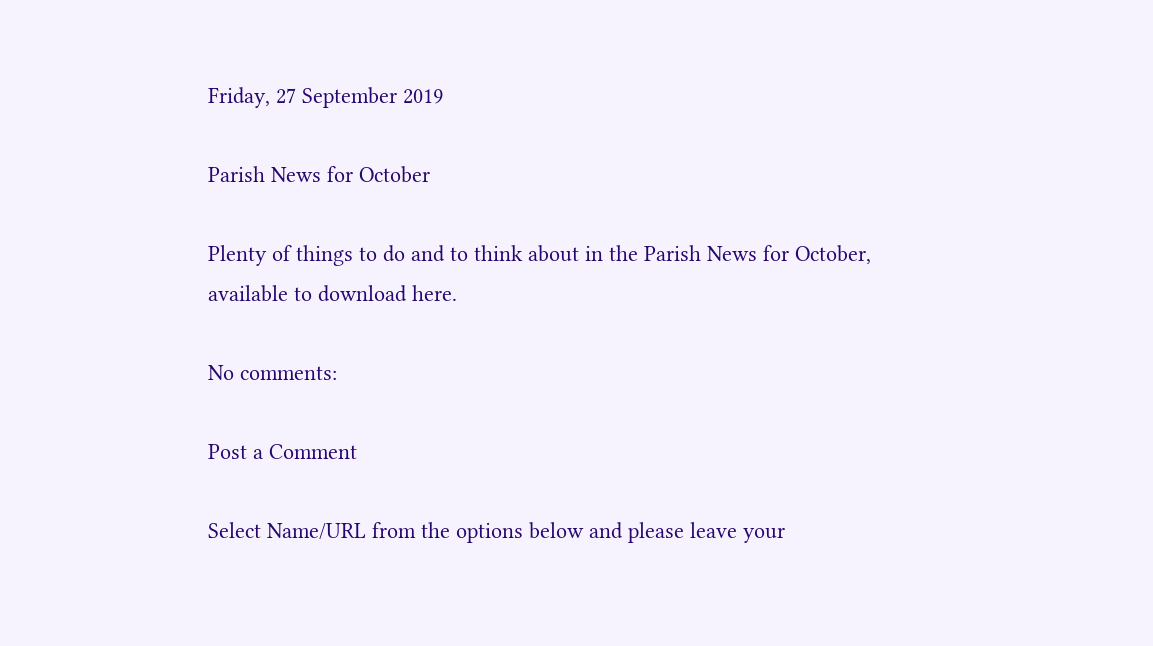Friday, 27 September 2019

Parish News for October

Plenty of things to do and to think about in the Parish News for October, available to download here.

No comments:

Post a Comment

Select Name/URL from the options below and please leave your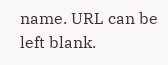name. URL can be left blank.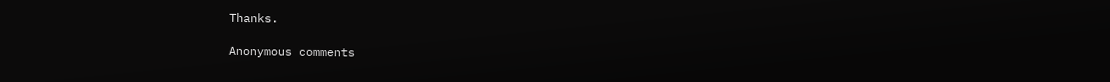Thanks.

Anonymous comments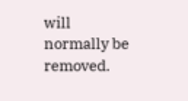will normally be removed.